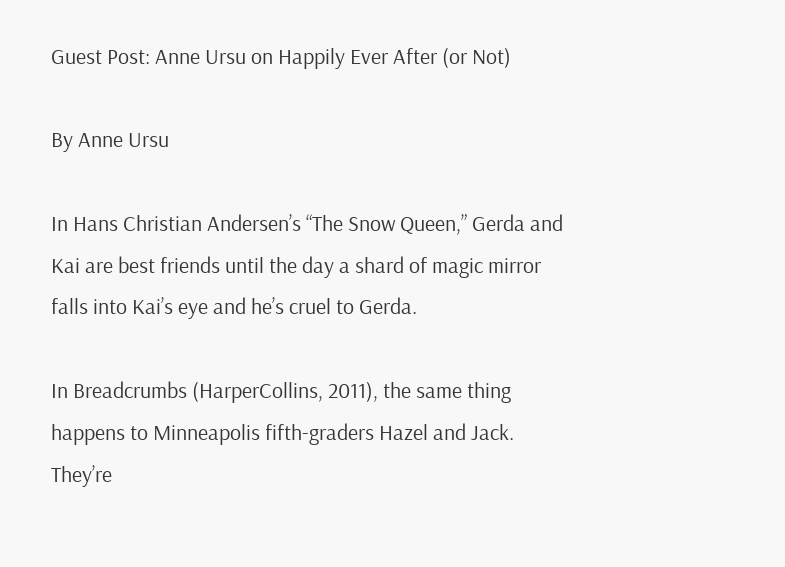Guest Post: Anne Ursu on Happily Ever After (or Not)

By Anne Ursu

In Hans Christian Andersen’s “The Snow Queen,” Gerda and Kai are best friends until the day a shard of magic mirror falls into Kai’s eye and he’s cruel to Gerda.

In Breadcrumbs (HarperCollins, 2011), the same thing happens to Minneapolis fifth-graders Hazel and Jack. They’re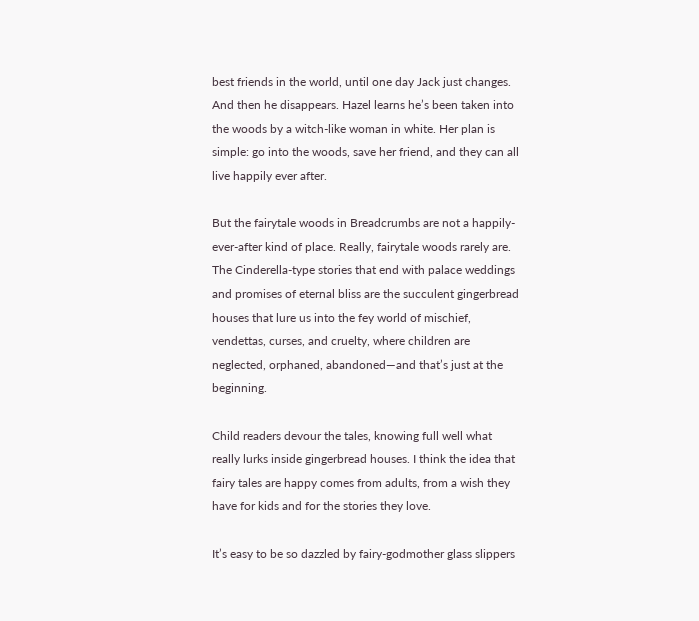best friends in the world, until one day Jack just changes. And then he disappears. Hazel learns he’s been taken into the woods by a witch-like woman in white. Her plan is simple: go into the woods, save her friend, and they can all live happily ever after.

But the fairytale woods in Breadcrumbs are not a happily-ever-after kind of place. Really, fairytale woods rarely are. The Cinderella-type stories that end with palace weddings and promises of eternal bliss are the succulent gingerbread houses that lure us into the fey world of mischief, vendettas, curses, and cruelty, where children are neglected, orphaned, abandoned—and that’s just at the beginning.

Child readers devour the tales, knowing full well what really lurks inside gingerbread houses. I think the idea that fairy tales are happy comes from adults, from a wish they have for kids and for the stories they love.

It’s easy to be so dazzled by fairy-godmother glass slippers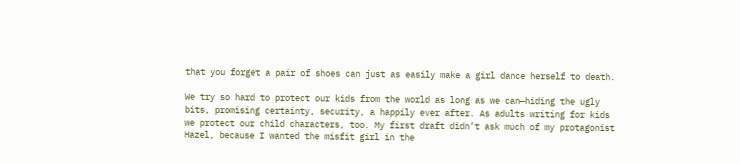that you forget a pair of shoes can just as easily make a girl dance herself to death.

We try so hard to protect our kids from the world as long as we can—hiding the ugly bits, promising certainty, security, a happily ever after. As adults writing for kids we protect our child characters, too. My first draft didn’t ask much of my protagonist Hazel, because I wanted the misfit girl in the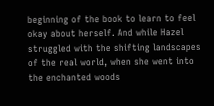beginning of the book to learn to feel okay about herself. And while Hazel struggled with the shifting landscapes of the real world, when she went into the enchanted woods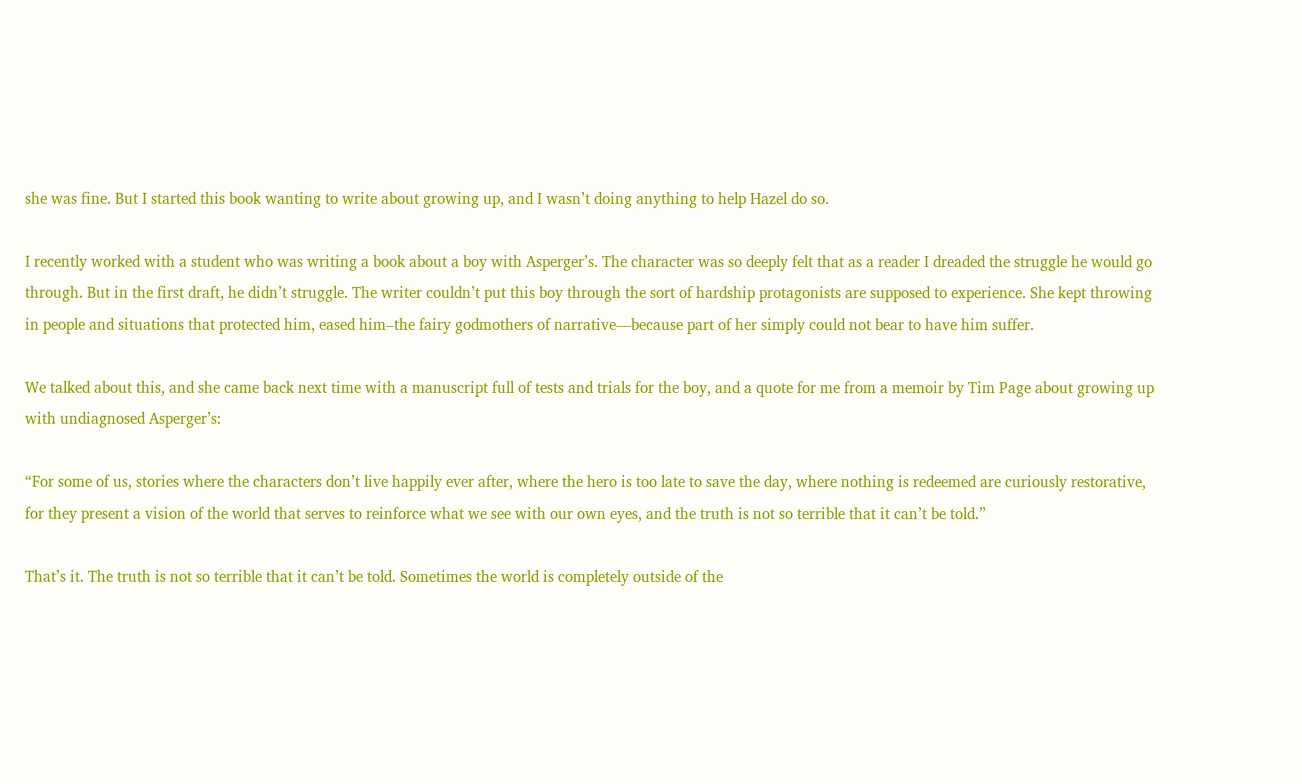she was fine. But I started this book wanting to write about growing up, and I wasn’t doing anything to help Hazel do so.

I recently worked with a student who was writing a book about a boy with Asperger’s. The character was so deeply felt that as a reader I dreaded the struggle he would go through. But in the first draft, he didn’t struggle. The writer couldn’t put this boy through the sort of hardship protagonists are supposed to experience. She kept throwing in people and situations that protected him, eased him–the fairy godmothers of narrative—because part of her simply could not bear to have him suffer.

We talked about this, and she came back next time with a manuscript full of tests and trials for the boy, and a quote for me from a memoir by Tim Page about growing up with undiagnosed Asperger’s:

“For some of us, stories where the characters don’t live happily ever after, where the hero is too late to save the day, where nothing is redeemed are curiously restorative, for they present a vision of the world that serves to reinforce what we see with our own eyes, and the truth is not so terrible that it can’t be told.”

That’s it. The truth is not so terrible that it can’t be told. Sometimes the world is completely outside of the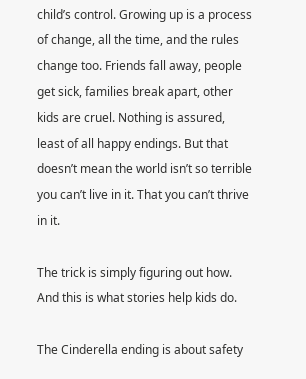child’s control. Growing up is a process of change, all the time, and the rules change too. Friends fall away, people get sick, families break apart, other kids are cruel. Nothing is assured, least of all happy endings. But that doesn’t mean the world isn’t so terrible you can’t live in it. That you can’t thrive in it.

The trick is simply figuring out how. And this is what stories help kids do.

The Cinderella ending is about safety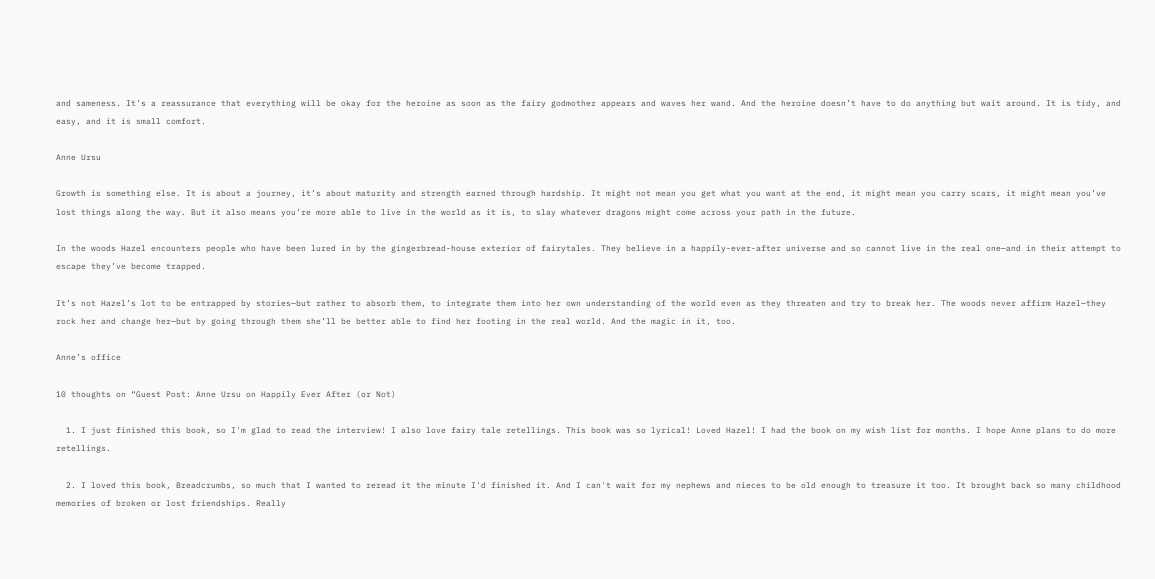and sameness. It’s a reassurance that everything will be okay for the heroine as soon as the fairy godmother appears and waves her wand. And the heroine doesn’t have to do anything but wait around. It is tidy, and easy, and it is small comfort.

Anne Ursu

Growth is something else. It is about a journey, it’s about maturity and strength earned through hardship. It might not mean you get what you want at the end, it might mean you carry scars, it might mean you’ve lost things along the way. But it also means you’re more able to live in the world as it is, to slay whatever dragons might come across your path in the future.

In the woods Hazel encounters people who have been lured in by the gingerbread-house exterior of fairytales. They believe in a happily-ever-after universe and so cannot live in the real one—and in their attempt to escape they’ve become trapped.

It’s not Hazel’s lot to be entrapped by stories—but rather to absorb them, to integrate them into her own understanding of the world even as they threaten and try to break her. The woods never affirm Hazel—they rock her and change her—but by going through them she’ll be better able to find her footing in the real world. And the magic in it, too.

Anne’s office

10 thoughts on “Guest Post: Anne Ursu on Happily Ever After (or Not)

  1. I just finished this book, so I'm glad to read the interview! I also love fairy tale retellings. This book was so lyrical! Loved Hazel! I had the book on my wish list for months. I hope Anne plans to do more retellings.

  2. I loved this book, Breadcrumbs, so much that I wanted to reread it the minute I'd finished it. And I can't wait for my nephews and nieces to be old enough to treasure it too. It brought back so many childhood memories of broken or lost friendships. Really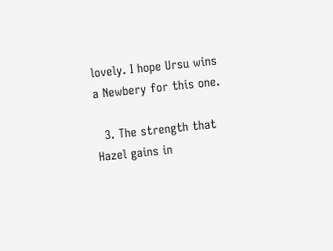lovely. I hope Ursu wins a Newbery for this one.

  3. The strength that Hazel gains in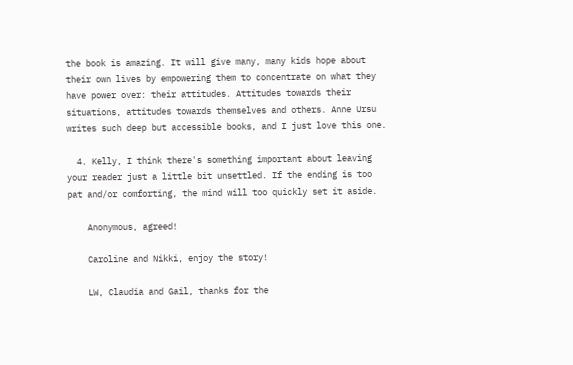the book is amazing. It will give many, many kids hope about their own lives by empowering them to concentrate on what they have power over: their attitudes. Attitudes towards their situations, attitudes towards themselves and others. Anne Ursu writes such deep but accessible books, and I just love this one.

  4. Kelly, I think there's something important about leaving your reader just a little bit unsettled. If the ending is too pat and/or comforting, the mind will too quickly set it aside.

    Anonymous, agreed!

    Caroline and Nikki, enjoy the story!

    LW, Claudia and Gail, thanks for the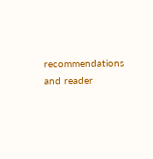recommendations and reader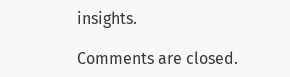insights.

Comments are closed.